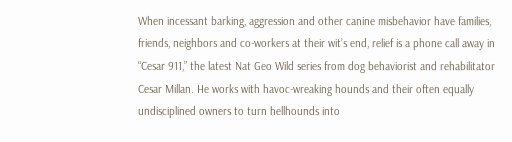When incessant barking, aggression and other canine misbehavior have families, friends, neighbors and co-workers at their wit’s end, relief is a phone call away in “Cesar 911,” the latest Nat Geo Wild series from dog behaviorist and rehabilitator Cesar Millan. He works with havoc-wreaking hounds and their often equally undisciplined owners to turn hellhounds into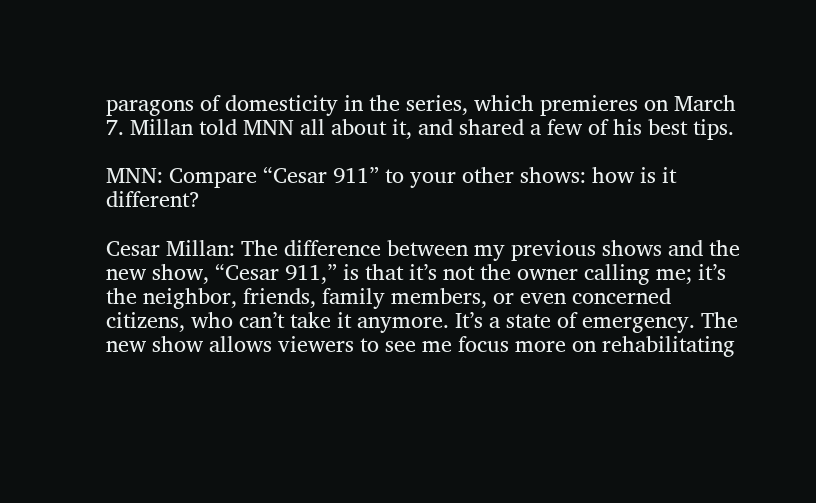paragons of domesticity in the series, which premieres on March 7. Millan told MNN all about it, and shared a few of his best tips.

MNN: Compare “Cesar 911” to your other shows: how is it different?

Cesar Millan: The difference between my previous shows and the new show, “Cesar 911,” is that it’s not the owner calling me; it’s the neighbor, friends, family members, or even concerned citizens, who can’t take it anymore. It’s a state of emergency. The new show allows viewers to see me focus more on rehabilitating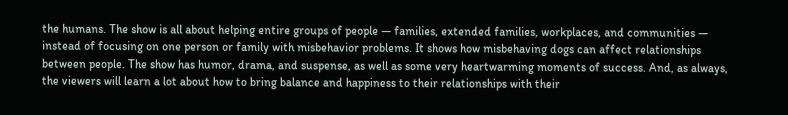the humans. The show is all about helping entire groups of people — families, extended families, workplaces, and communities — instead of focusing on one person or family with misbehavior problems. It shows how misbehaving dogs can affect relationships between people. The show has humor, drama, and suspense, as well as some very heartwarming moments of success. And, as always, the viewers will learn a lot about how to bring balance and happiness to their relationships with their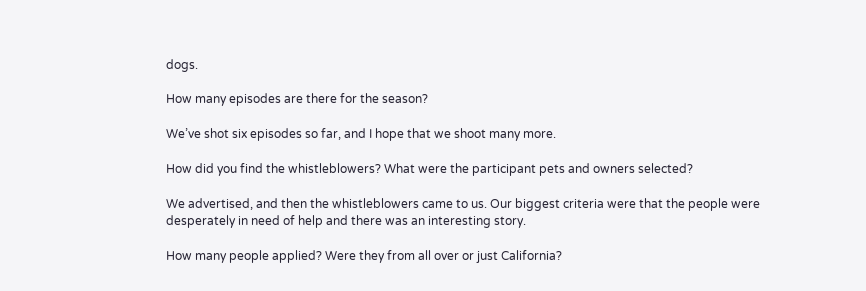dogs.

How many episodes are there for the season?

We’ve shot six episodes so far, and I hope that we shoot many more.

How did you find the whistleblowers? What were the participant pets and owners selected?

We advertised, and then the whistleblowers came to us. Our biggest criteria were that the people were desperately in need of help and there was an interesting story.

How many people applied? Were they from all over or just California?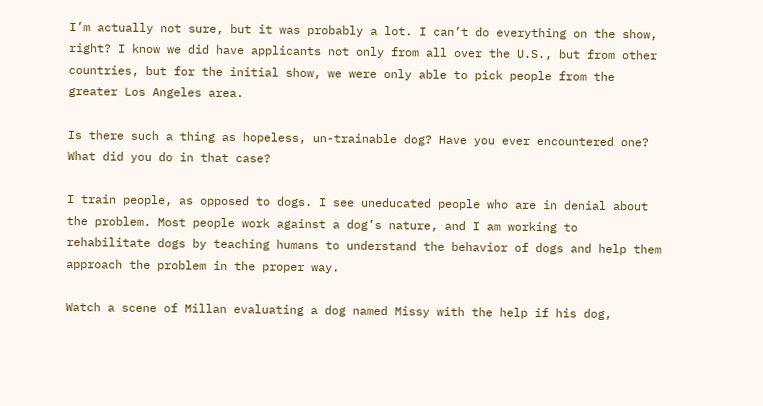I’m actually not sure, but it was probably a lot. I can’t do everything on the show, right? I know we did have applicants not only from all over the U.S., but from other countries, but for the initial show, we were only able to pick people from the greater Los Angeles area.

Is there such a thing as hopeless, un-trainable dog? Have you ever encountered one? What did you do in that case?

I train people, as opposed to dogs. I see uneducated people who are in denial about the problem. Most people work against a dog’s nature, and I am working to rehabilitate dogs by teaching humans to understand the behavior of dogs and help them approach the problem in the proper way.

Watch a scene of Millan evaluating a dog named Missy with the help if his dog,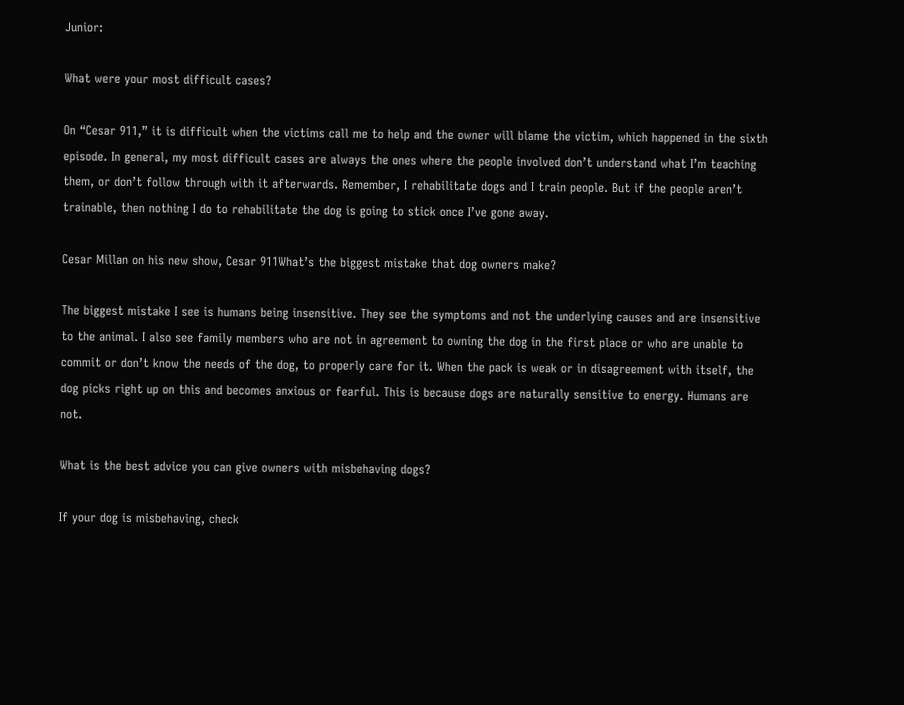Junior:

What were your most difficult cases?

On “Cesar 911,” it is difficult when the victims call me to help and the owner will blame the victim, which happened in the sixth episode. In general, my most difficult cases are always the ones where the people involved don’t understand what I’m teaching them, or don’t follow through with it afterwards. Remember, I rehabilitate dogs and I train people. But if the people aren’t trainable, then nothing I do to rehabilitate the dog is going to stick once I’ve gone away.

Cesar Millan on his new show, Cesar 911What’s the biggest mistake that dog owners make?

The biggest mistake I see is humans being insensitive. They see the symptoms and not the underlying causes and are insensitive to the animal. I also see family members who are not in agreement to owning the dog in the first place or who are unable to commit or don’t know the needs of the dog, to properly care for it. When the pack is weak or in disagreement with itself, the dog picks right up on this and becomes anxious or fearful. This is because dogs are naturally sensitive to energy. Humans are not.

What is the best advice you can give owners with misbehaving dogs?

If your dog is misbehaving, check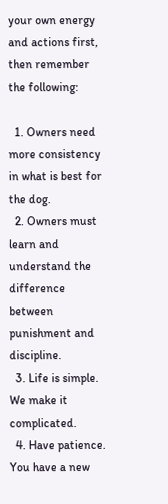your own energy and actions first, then remember the following:

  1. Owners need more consistency in what is best for the dog.
  2. Owners must learn and understand the difference between punishment and discipline.
  3. Life is simple. We make it complicated.
  4. Have patience.
You have a new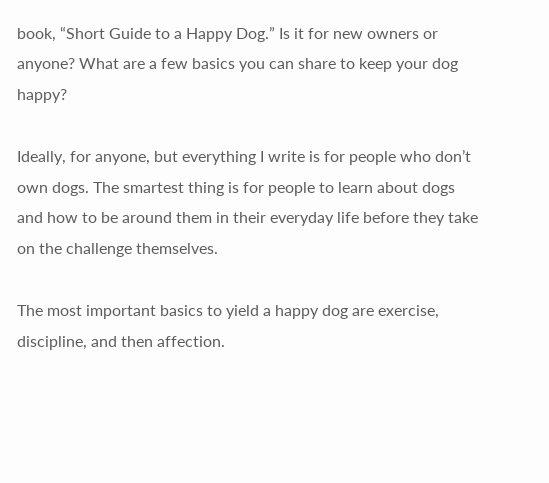book, “Short Guide to a Happy Dog.” Is it for new owners or anyone? What are a few basics you can share to keep your dog happy?

Ideally, for anyone, but everything I write is for people who don’t own dogs. The smartest thing is for people to learn about dogs and how to be around them in their everyday life before they take on the challenge themselves.

The most important basics to yield a happy dog are exercise, discipline, and then affection.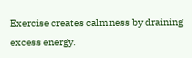Exercise creates calmness by draining excess energy.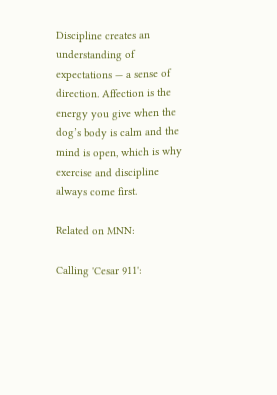Discipline creates an understanding of expectations — a sense of direction. Affection is the energy you give when the dog’s body is calm and the mind is open, which is why exercise and discipline always come first.

Related on MNN:

Calling 'Cesar 911':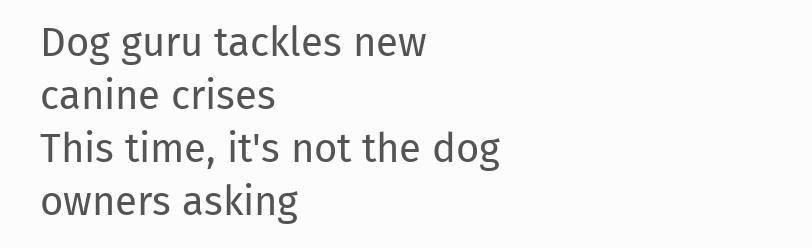Dog guru tackles new canine crises
This time, it's not the dog owners asking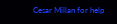Cesar Millan for help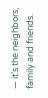— it's the neighbors, family and friends.